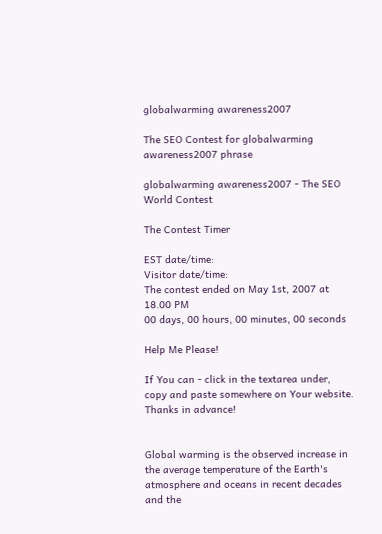globalwarming awareness2007

The SEO Contest for globalwarming awareness2007 phrase

globalwarming awareness2007 - The SEO World Contest

The Contest Timer

EST date/time:
Visitor date/time:
The contest ended on May 1st, 2007 at 18.00 PM
00 days, 00 hours, 00 minutes, 00 seconds

Help Me Please!

If You can - click in the textarea under, copy and paste somewhere on Your website. Thanks in advance!


Global warming is the observed increase in the average temperature of the Earth's atmosphere and oceans in recent decades and the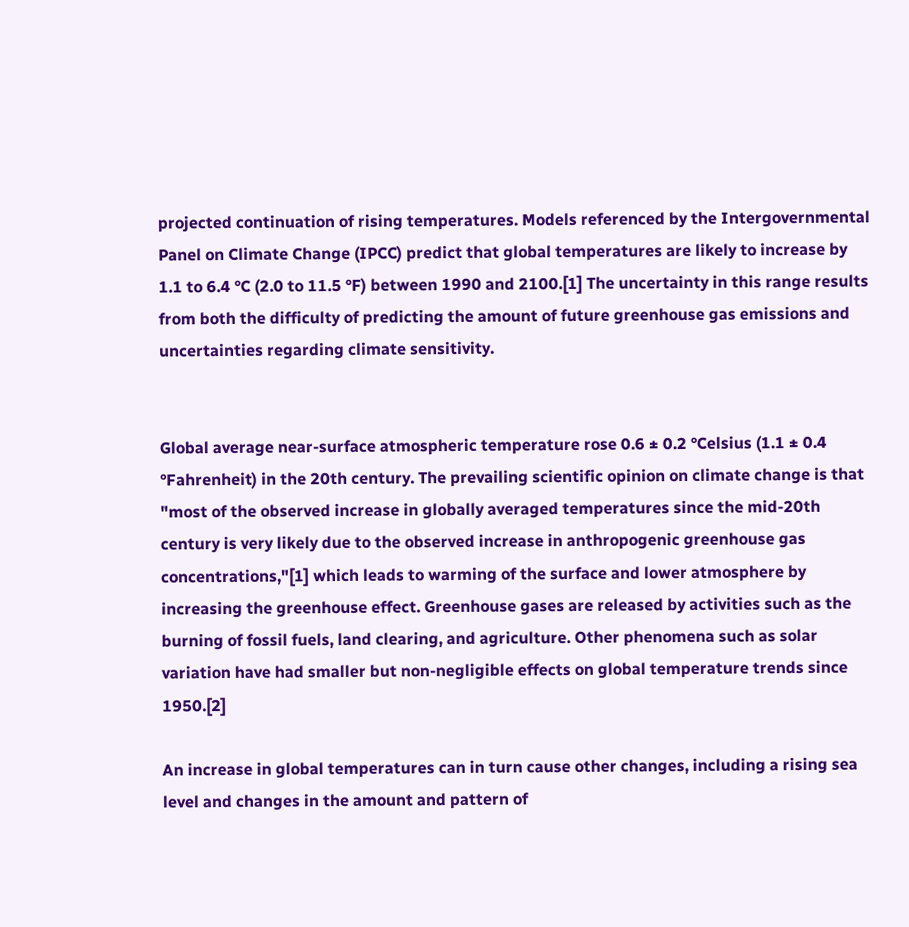projected continuation of rising temperatures. Models referenced by the Intergovernmental Panel on Climate Change (IPCC) predict that global temperatures are likely to increase by 1.1 to 6.4 °C (2.0 to 11.5 °F) between 1990 and 2100.[1] The uncertainty in this range results from both the difficulty of predicting the amount of future greenhouse gas emissions and uncertainties regarding climate sensitivity.


Global average near-surface atmospheric temperature rose 0.6 ± 0.2 °Celsius (1.1 ± 0.4 °Fahrenheit) in the 20th century. The prevailing scientific opinion on climate change is that "most of the observed increase in globally averaged temperatures since the mid-20th century is very likely due to the observed increase in anthropogenic greenhouse gas concentrations,"[1] which leads to warming of the surface and lower atmosphere by increasing the greenhouse effect. Greenhouse gases are released by activities such as the burning of fossil fuels, land clearing, and agriculture. Other phenomena such as solar variation have had smaller but non-negligible effects on global temperature trends since 1950.[2]

An increase in global temperatures can in turn cause other changes, including a rising sea level and changes in the amount and pattern of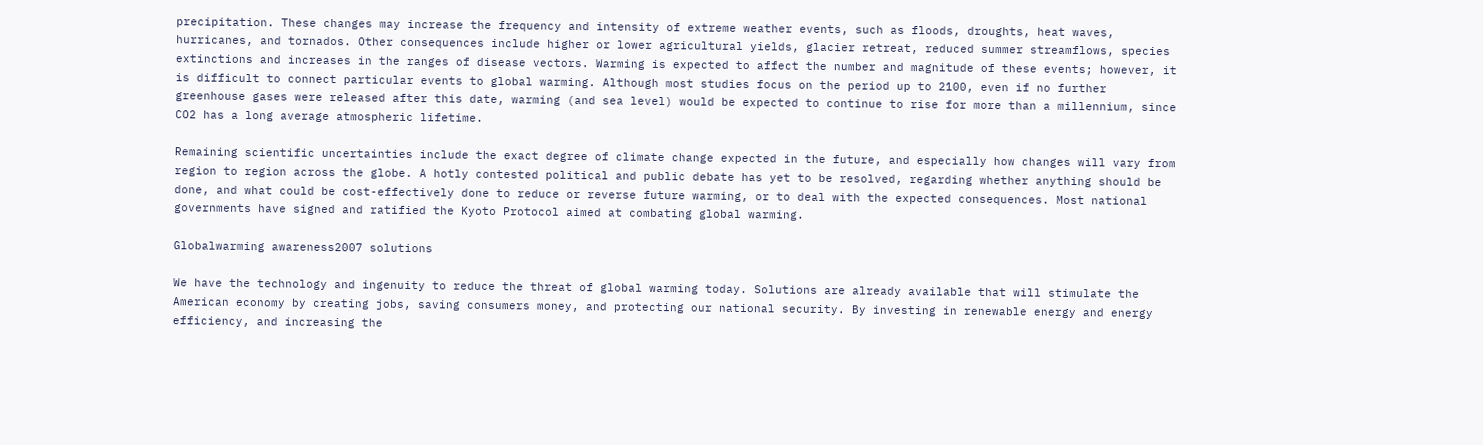precipitation. These changes may increase the frequency and intensity of extreme weather events, such as floods, droughts, heat waves, hurricanes, and tornados. Other consequences include higher or lower agricultural yields, glacier retreat, reduced summer streamflows, species extinctions and increases in the ranges of disease vectors. Warming is expected to affect the number and magnitude of these events; however, it is difficult to connect particular events to global warming. Although most studies focus on the period up to 2100, even if no further greenhouse gases were released after this date, warming (and sea level) would be expected to continue to rise for more than a millennium, since CO2 has a long average atmospheric lifetime.

Remaining scientific uncertainties include the exact degree of climate change expected in the future, and especially how changes will vary from region to region across the globe. A hotly contested political and public debate has yet to be resolved, regarding whether anything should be done, and what could be cost-effectively done to reduce or reverse future warming, or to deal with the expected consequences. Most national governments have signed and ratified the Kyoto Protocol aimed at combating global warming.

Globalwarming awareness2007 solutions

We have the technology and ingenuity to reduce the threat of global warming today. Solutions are already available that will stimulate the American economy by creating jobs, saving consumers money, and protecting our national security. By investing in renewable energy and energy efficiency, and increasing the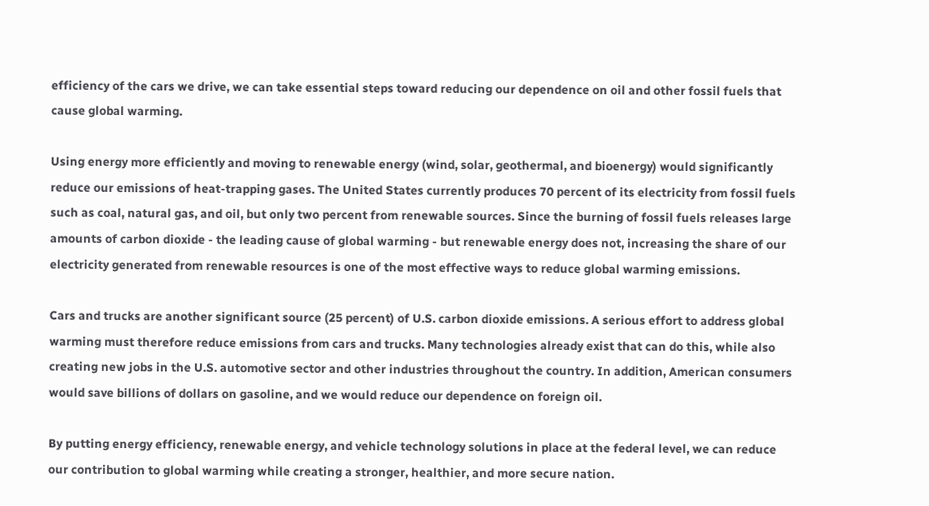efficiency of the cars we drive, we can take essential steps toward reducing our dependence on oil and other fossil fuels that cause global warming.

Using energy more efficiently and moving to renewable energy (wind, solar, geothermal, and bioenergy) would significantly reduce our emissions of heat-trapping gases. The United States currently produces 70 percent of its electricity from fossil fuels such as coal, natural gas, and oil, but only two percent from renewable sources. Since the burning of fossil fuels releases large amounts of carbon dioxide - the leading cause of global warming - but renewable energy does not, increasing the share of our electricity generated from renewable resources is one of the most effective ways to reduce global warming emissions.

Cars and trucks are another significant source (25 percent) of U.S. carbon dioxide emissions. A serious effort to address global warming must therefore reduce emissions from cars and trucks. Many technologies already exist that can do this, while also creating new jobs in the U.S. automotive sector and other industries throughout the country. In addition, American consumers would save billions of dollars on gasoline, and we would reduce our dependence on foreign oil.

By putting energy efficiency, renewable energy, and vehicle technology solutions in place at the federal level, we can reduce our contribution to global warming while creating a stronger, healthier, and more secure nation.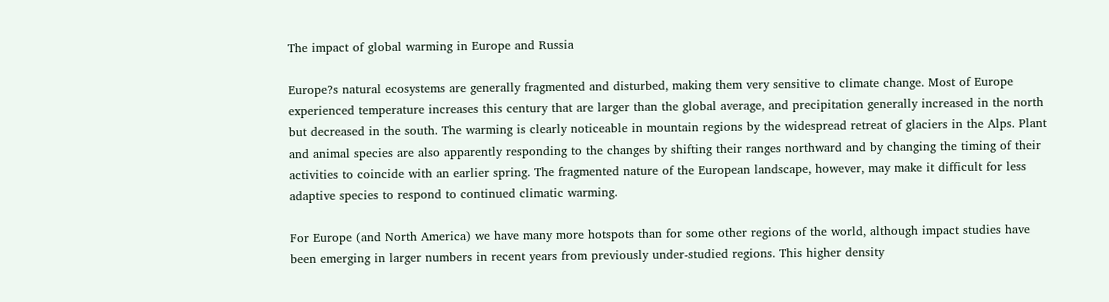The impact of global warming in Europe and Russia

Europe?s natural ecosystems are generally fragmented and disturbed, making them very sensitive to climate change. Most of Europe experienced temperature increases this century that are larger than the global average, and precipitation generally increased in the north but decreased in the south. The warming is clearly noticeable in mountain regions by the widespread retreat of glaciers in the Alps. Plant and animal species are also apparently responding to the changes by shifting their ranges northward and by changing the timing of their activities to coincide with an earlier spring. The fragmented nature of the European landscape, however, may make it difficult for less adaptive species to respond to continued climatic warming.

For Europe (and North America) we have many more hotspots than for some other regions of the world, although impact studies have been emerging in larger numbers in recent years from previously under-studied regions. This higher density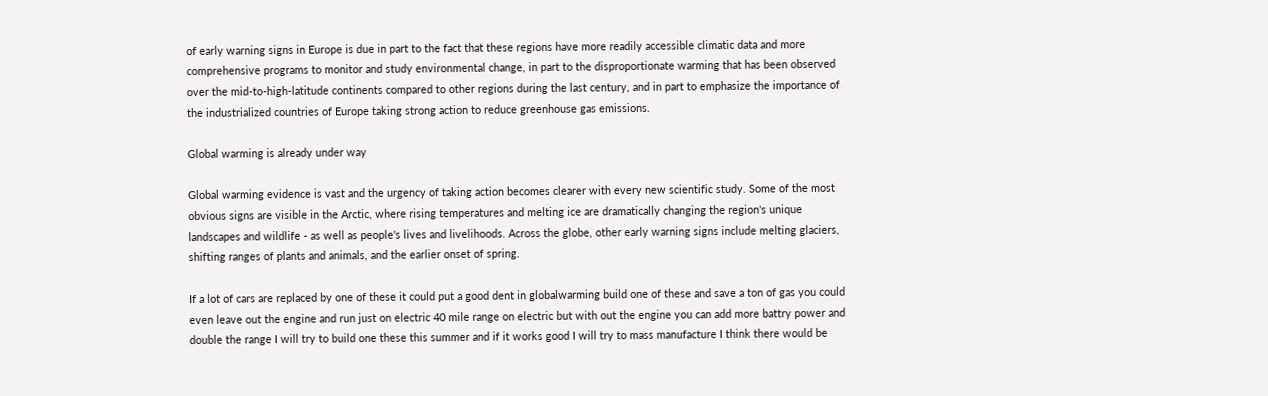of early warning signs in Europe is due in part to the fact that these regions have more readily accessible climatic data and more comprehensive programs to monitor and study environmental change, in part to the disproportionate warming that has been observed over the mid-to-high-latitude continents compared to other regions during the last century, and in part to emphasize the importance of the industrialized countries of Europe taking strong action to reduce greenhouse gas emissions.

Global warming is already under way

Global warming evidence is vast and the urgency of taking action becomes clearer with every new scientific study. Some of the most obvious signs are visible in the Arctic, where rising temperatures and melting ice are dramatically changing the region's unique landscapes and wildlife - as well as people's lives and livelihoods. Across the globe, other early warning signs include melting glaciers, shifting ranges of plants and animals, and the earlier onset of spring.

If a lot of cars are replaced by one of these it could put a good dent in globalwarming build one of these and save a ton of gas you could even leave out the engine and run just on electric 40 mile range on electric but with out the engine you can add more battry power and double the range I will try to build one these this summer and if it works good I will try to mass manufacture I think there would be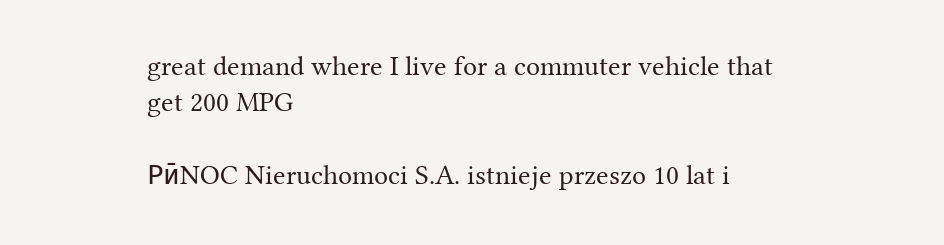great demand where I live for a commuter vehicle that get 200 MPG

PӣNOC Nieruchomoci S.A. istnieje przeszo 10 lat i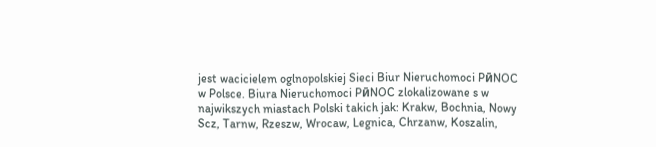jest wacicielem oglnopolskiej Sieci Biur Nieruchomoci PӣNOC w Polsce. Biura Nieruchomoci PӣNOC zlokalizowane s w najwikszych miastach Polski takich jak: Krakw, Bochnia, Nowy Scz, Tarnw, Rzeszw, Wrocaw, Legnica, Chrzanw, Koszalin,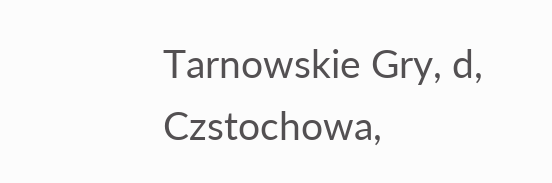Tarnowskie Gry, d, Czstochowa,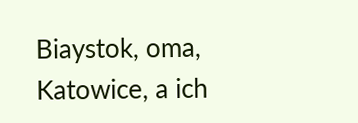Biaystok, oma, Katowice, a ich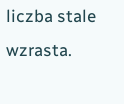liczba stale wzrasta.